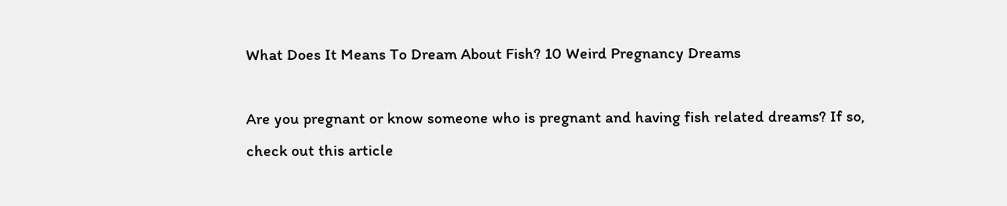What Does It Means To Dream About Fish? 10 Weird Pregnancy Dreams

Are you pregnant or know someone who is pregnant and having fish related dreams? If so, check out this article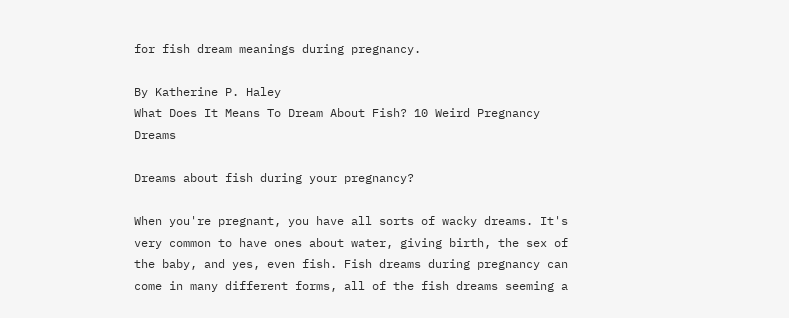for fish dream meanings during pregnancy.

By Katherine P. Haley
What Does It Means To Dream About Fish? 10 Weird Pregnancy Dreams

Dreams about fish during your pregnancy?

When you're pregnant, you have all sorts of wacky dreams. It's very common to have ones about water, giving birth, the sex of the baby, and yes, even fish. Fish dreams during pregnancy can come in many different forms, all of the fish dreams seeming a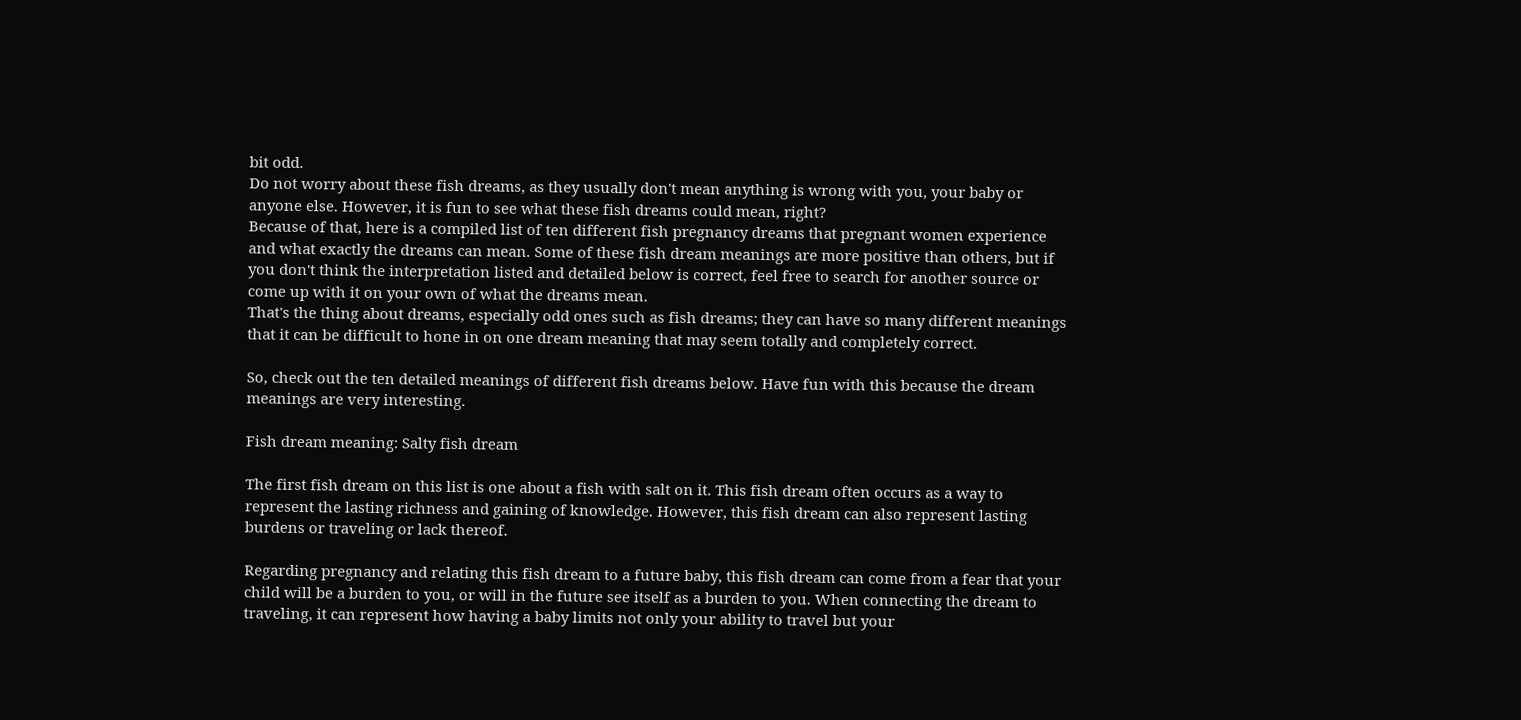bit odd.
Do not worry about these fish dreams, as they usually don't mean anything is wrong with you, your baby or anyone else. However, it is fun to see what these fish dreams could mean, right?
Because of that, here is a compiled list of ten different fish pregnancy dreams that pregnant women experience and what exactly the dreams can mean. Some of these fish dream meanings are more positive than others, but if you don't think the interpretation listed and detailed below is correct, feel free to search for another source or come up with it on your own of what the dreams mean.
That's the thing about dreams, especially odd ones such as fish dreams; they can have so many different meanings that it can be difficult to hone in on one dream meaning that may seem totally and completely correct.

So, check out the ten detailed meanings of different fish dreams below. Have fun with this because the dream meanings are very interesting.

Fish dream meaning: Salty fish dream

The first fish dream on this list is one about a fish with salt on it. This fish dream often occurs as a way to represent the lasting richness and gaining of knowledge. However, this fish dream can also represent lasting burdens or traveling or lack thereof.

Regarding pregnancy and relating this fish dream to a future baby, this fish dream can come from a fear that your child will be a burden to you, or will in the future see itself as a burden to you. When connecting the dream to traveling, it can represent how having a baby limits not only your ability to travel but your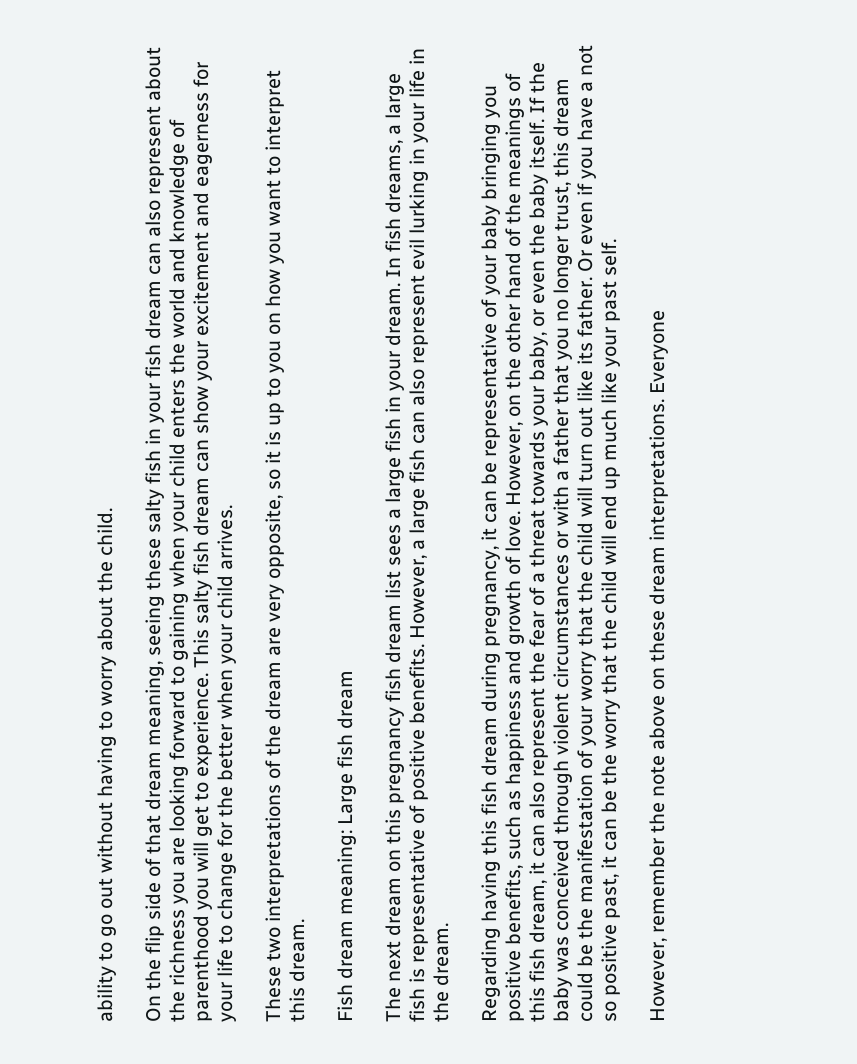ability to go out without having to worry about the child.

On the flip side of that dream meaning, seeing these salty fish in your fish dream can also represent about the richness you are looking forward to gaining when your child enters the world and knowledge of parenthood you will get to experience. This salty fish dream can show your excitement and eagerness for your life to change for the better when your child arrives.

These two interpretations of the dream are very opposite, so it is up to you on how you want to interpret this dream.

Fish dream meaning: Large fish dream

The next dream on this pregnancy fish dream list sees a large fish in your dream. In fish dreams, a large fish is representative of positive benefits. However, a large fish can also represent evil lurking in your life in the dream.

Regarding having this fish dream during pregnancy, it can be representative of your baby bringing you positive benefits, such as happiness and growth of love. However, on the other hand of the meanings of this fish dream, it can also represent the fear of a threat towards your baby, or even the baby itself. If the baby was conceived through violent circumstances or with a father that you no longer trust, this dream could be the manifestation of your worry that the child will turn out like its father. Or even if you have a not so positive past, it can be the worry that the child will end up much like your past self.

However, remember the note above on these dream interpretations. Everyone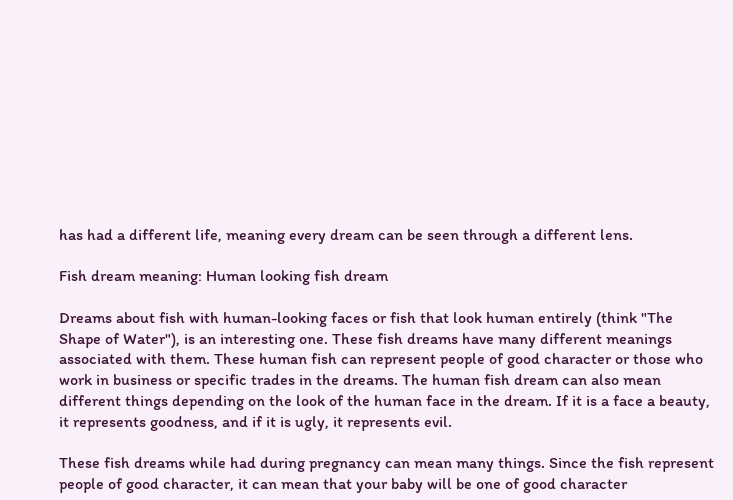has had a different life, meaning every dream can be seen through a different lens.

Fish dream meaning: Human looking fish dream

Dreams about fish with human-looking faces or fish that look human entirely (think "The Shape of Water"), is an interesting one. These fish dreams have many different meanings associated with them. These human fish can represent people of good character or those who work in business or specific trades in the dreams. The human fish dream can also mean different things depending on the look of the human face in the dream. If it is a face a beauty, it represents goodness, and if it is ugly, it represents evil.

These fish dreams while had during pregnancy can mean many things. Since the fish represent people of good character, it can mean that your baby will be one of good character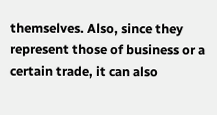themselves. Also, since they represent those of business or a certain trade, it can also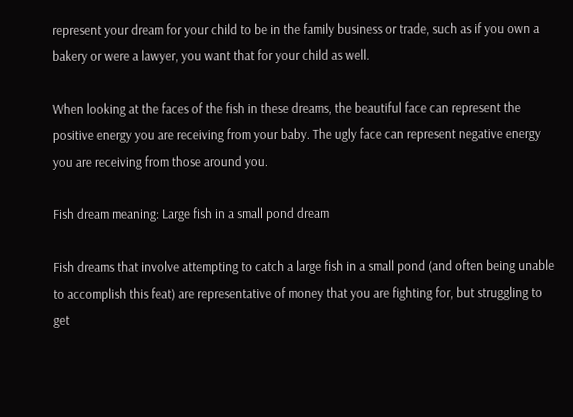represent your dream for your child to be in the family business or trade, such as if you own a bakery or were a lawyer, you want that for your child as well.

When looking at the faces of the fish in these dreams, the beautiful face can represent the positive energy you are receiving from your baby. The ugly face can represent negative energy you are receiving from those around you.

Fish dream meaning: Large fish in a small pond dream

Fish dreams that involve attempting to catch a large fish in a small pond (and often being unable to accomplish this feat) are representative of money that you are fighting for, but struggling to get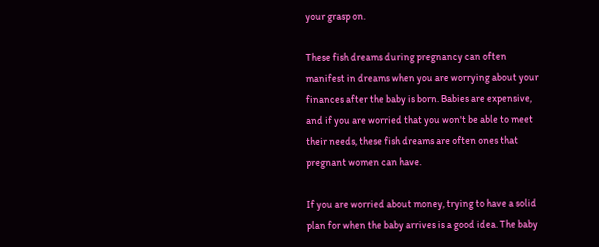your grasp on.

These fish dreams during pregnancy can often manifest in dreams when you are worrying about your finances after the baby is born. Babies are expensive, and if you are worried that you won't be able to meet their needs, these fish dreams are often ones that pregnant women can have.

If you are worried about money, trying to have a solid plan for when the baby arrives is a good idea. The baby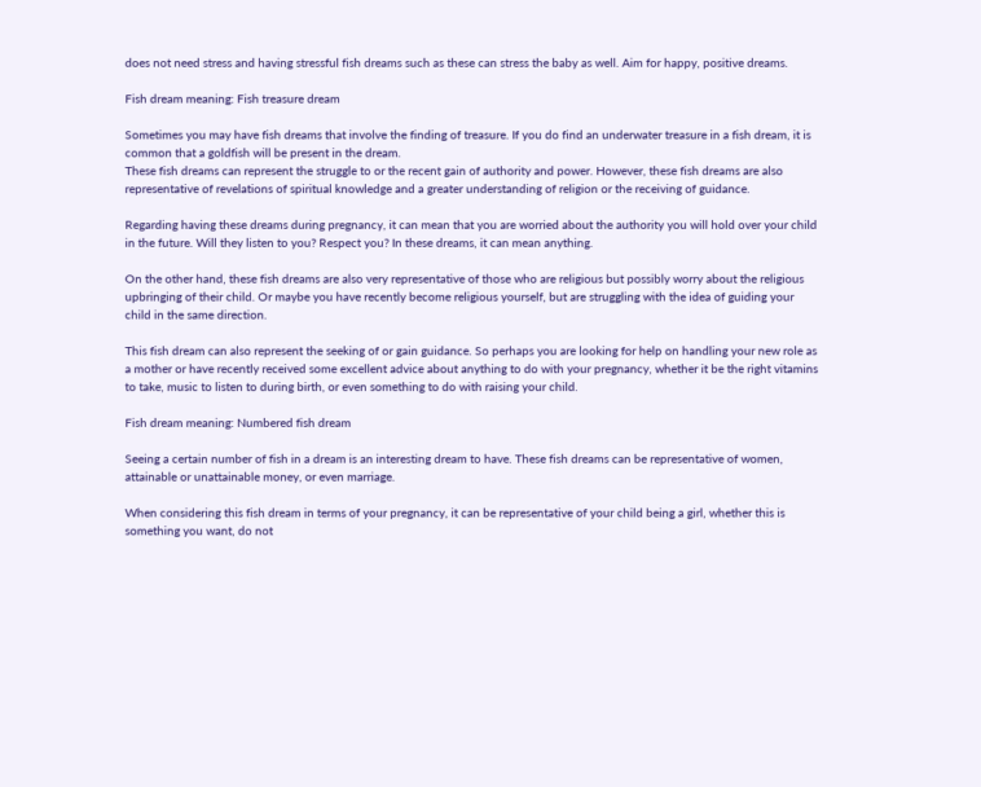does not need stress and having stressful fish dreams such as these can stress the baby as well. Aim for happy, positive dreams.

Fish dream meaning: Fish treasure dream

Sometimes you may have fish dreams that involve the finding of treasure. If you do find an underwater treasure in a fish dream, it is common that a goldfish will be present in the dream.
These fish dreams can represent the struggle to or the recent gain of authority and power. However, these fish dreams are also representative of revelations of spiritual knowledge and a greater understanding of religion or the receiving of guidance.

Regarding having these dreams during pregnancy, it can mean that you are worried about the authority you will hold over your child in the future. Will they listen to you? Respect you? In these dreams, it can mean anything.

On the other hand, these fish dreams are also very representative of those who are religious but possibly worry about the religious upbringing of their child. Or maybe you have recently become religious yourself, but are struggling with the idea of guiding your child in the same direction.

This fish dream can also represent the seeking of or gain guidance. So perhaps you are looking for help on handling your new role as a mother or have recently received some excellent advice about anything to do with your pregnancy, whether it be the right vitamins to take, music to listen to during birth, or even something to do with raising your child.

Fish dream meaning: Numbered fish dream

Seeing a certain number of fish in a dream is an interesting dream to have. These fish dreams can be representative of women, attainable or unattainable money, or even marriage.

When considering this fish dream in terms of your pregnancy, it can be representative of your child being a girl, whether this is something you want, do not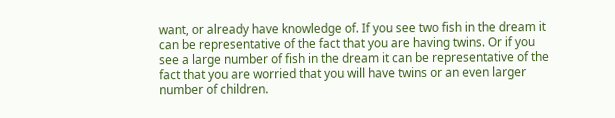want, or already have knowledge of. If you see two fish in the dream it can be representative of the fact that you are having twins. Or if you see a large number of fish in the dream it can be representative of the fact that you are worried that you will have twins or an even larger number of children.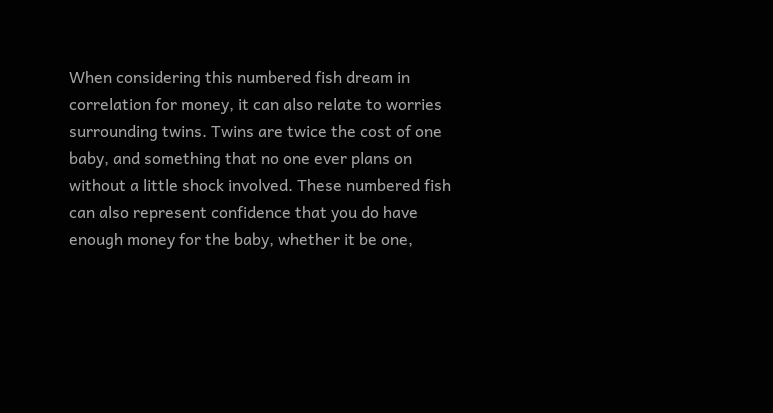When considering this numbered fish dream in correlation for money, it can also relate to worries surrounding twins. Twins are twice the cost of one baby, and something that no one ever plans on without a little shock involved. These numbered fish can also represent confidence that you do have enough money for the baby, whether it be one,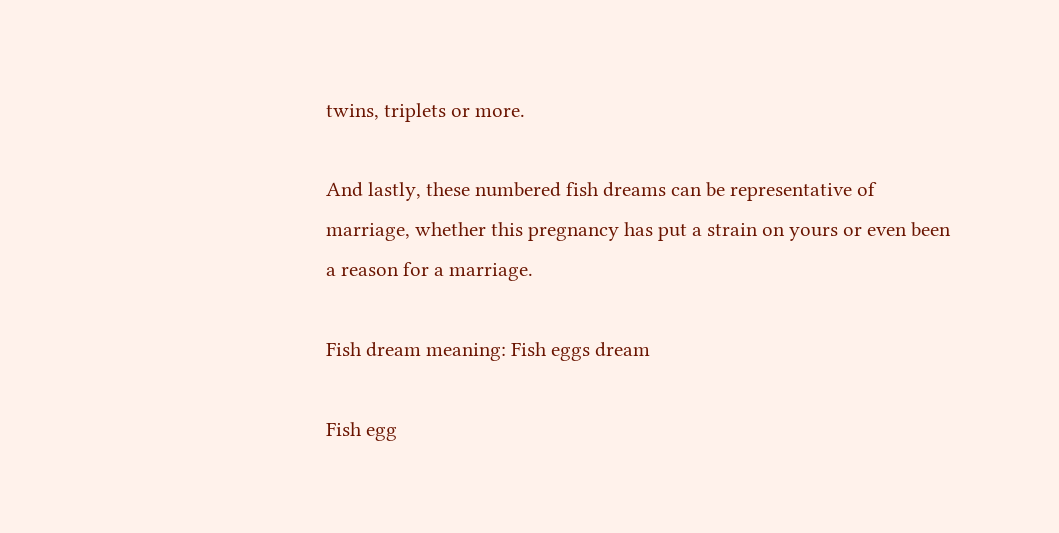twins, triplets or more.

And lastly, these numbered fish dreams can be representative of marriage, whether this pregnancy has put a strain on yours or even been a reason for a marriage.

Fish dream meaning: Fish eggs dream

Fish egg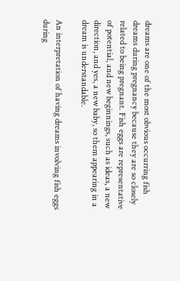dreams are one of the most obvious occurring fish dreams during pregnancy because they are so closely related to being pregnant. Fish eggs are representative of potential, and new beginnings, such as ideas, a new direction, and yes, a new baby, so them appearing in a dream is understandable.

An interpretation of having dreams involving fish eggs during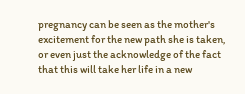pregnancy can be seen as the mother's excitement for the new path she is taken, or even just the acknowledge of the fact that this will take her life in a new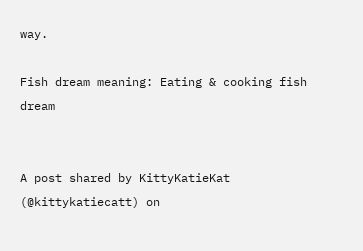way.

Fish dream meaning: Eating & cooking fish dream


A post shared by KittyKatieKat (@kittykatiecatt) on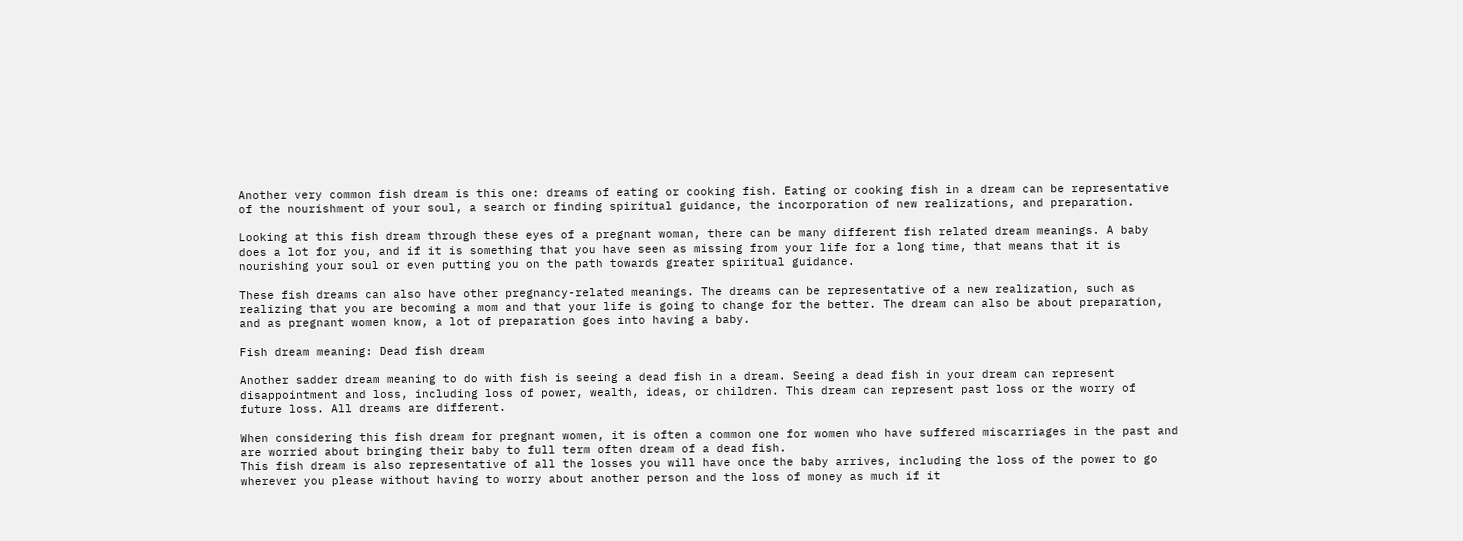Another very common fish dream is this one: dreams of eating or cooking fish. Eating or cooking fish in a dream can be representative of the nourishment of your soul, a search or finding spiritual guidance, the incorporation of new realizations, and preparation.

Looking at this fish dream through these eyes of a pregnant woman, there can be many different fish related dream meanings. A baby does a lot for you, and if it is something that you have seen as missing from your life for a long time, that means that it is nourishing your soul or even putting you on the path towards greater spiritual guidance.

These fish dreams can also have other pregnancy-related meanings. The dreams can be representative of a new realization, such as realizing that you are becoming a mom and that your life is going to change for the better. The dream can also be about preparation, and as pregnant women know, a lot of preparation goes into having a baby.

Fish dream meaning: Dead fish dream

Another sadder dream meaning to do with fish is seeing a dead fish in a dream. Seeing a dead fish in your dream can represent disappointment and loss, including loss of power, wealth, ideas, or children. This dream can represent past loss or the worry of future loss. All dreams are different.

When considering this fish dream for pregnant women, it is often a common one for women who have suffered miscarriages in the past and are worried about bringing their baby to full term often dream of a dead fish.
This fish dream is also representative of all the losses you will have once the baby arrives, including the loss of the power to go wherever you please without having to worry about another person and the loss of money as much if it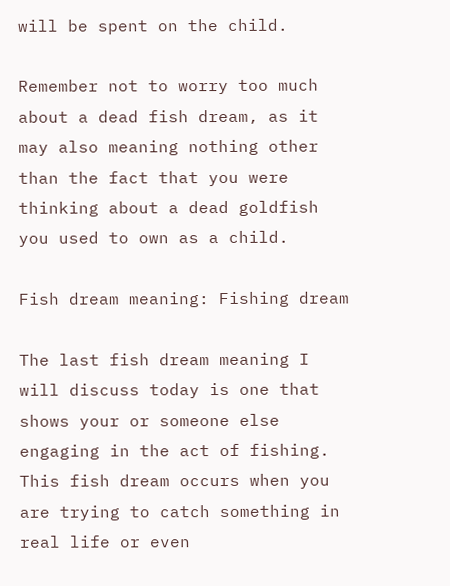will be spent on the child.

Remember not to worry too much about a dead fish dream, as it may also meaning nothing other than the fact that you were thinking about a dead goldfish you used to own as a child.

Fish dream meaning: Fishing dream

The last fish dream meaning I will discuss today is one that shows your or someone else engaging in the act of fishing. This fish dream occurs when you are trying to catch something in real life or even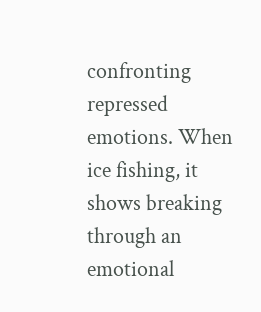confronting repressed emotions. When ice fishing, it shows breaking through an emotional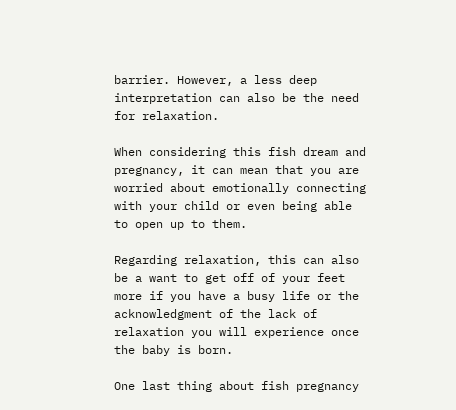barrier. However, a less deep interpretation can also be the need for relaxation.

When considering this fish dream and pregnancy, it can mean that you are worried about emotionally connecting with your child or even being able to open up to them.

Regarding relaxation, this can also be a want to get off of your feet more if you have a busy life or the acknowledgment of the lack of relaxation you will experience once the baby is born.

One last thing about fish pregnancy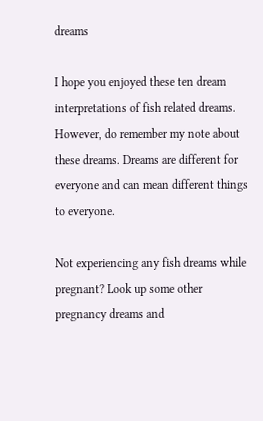dreams

I hope you enjoyed these ten dream interpretations of fish related dreams. However, do remember my note about these dreams. Dreams are different for everyone and can mean different things to everyone.

Not experiencing any fish dreams while pregnant? Look up some other pregnancy dreams and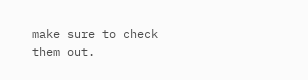make sure to check them out.